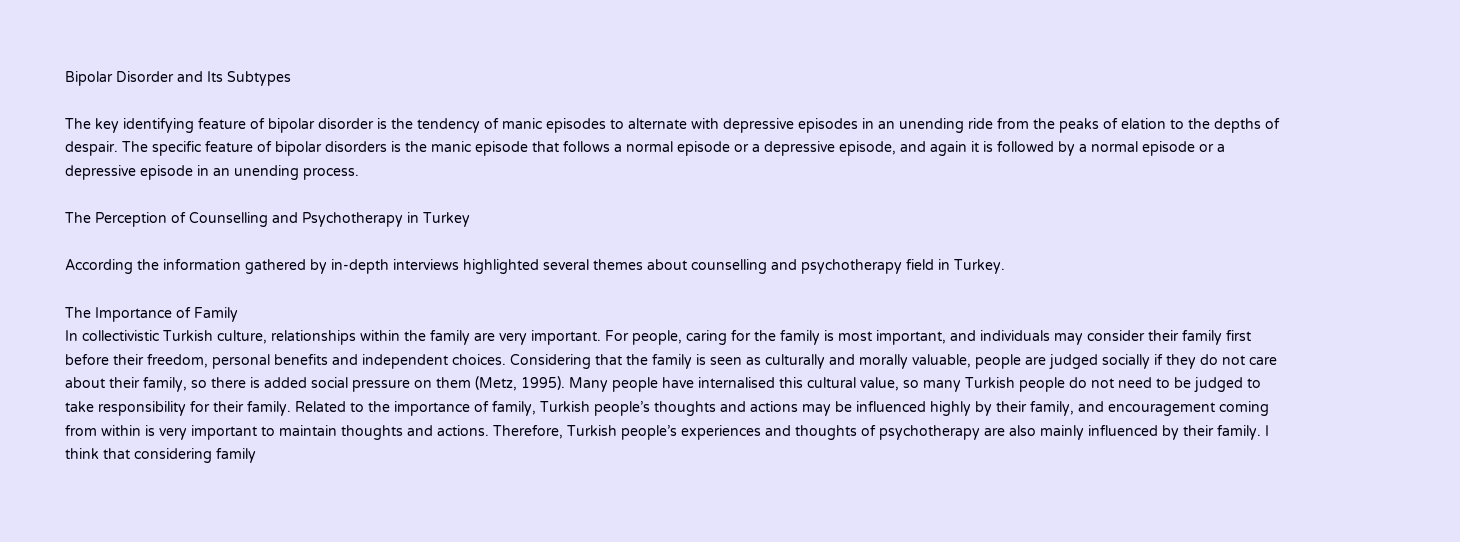Bipolar Disorder and Its Subtypes

The key identifying feature of bipolar disorder is the tendency of manic episodes to alternate with depressive episodes in an unending ride from the peaks of elation to the depths of despair. The specific feature of bipolar disorders is the manic episode that follows a normal episode or a depressive episode, and again it is followed by a normal episode or a depressive episode in an unending process.

The Perception of Counselling and Psychotherapy in Turkey

According the information gathered by in-depth interviews highlighted several themes about counselling and psychotherapy field in Turkey.

The Importance of Family
In collectivistic Turkish culture, relationships within the family are very important. For people, caring for the family is most important, and individuals may consider their family first before their freedom, personal benefits and independent choices. Considering that the family is seen as culturally and morally valuable, people are judged socially if they do not care about their family, so there is added social pressure on them (Metz, 1995). Many people have internalised this cultural value, so many Turkish people do not need to be judged to take responsibility for their family. Related to the importance of family, Turkish people’s thoughts and actions may be influenced highly by their family, and encouragement coming from within is very important to maintain thoughts and actions. Therefore, Turkish people’s experiences and thoughts of psychotherapy are also mainly influenced by their family. I think that considering family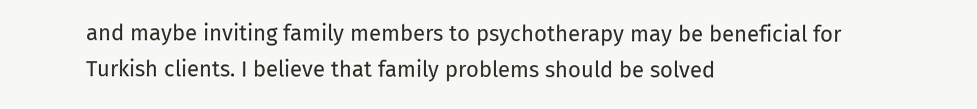and maybe inviting family members to psychotherapy may be beneficial for Turkish clients. I believe that family problems should be solved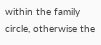within the family circle, otherwise the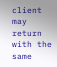client may return with the same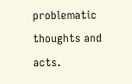problematic thoughts and acts.